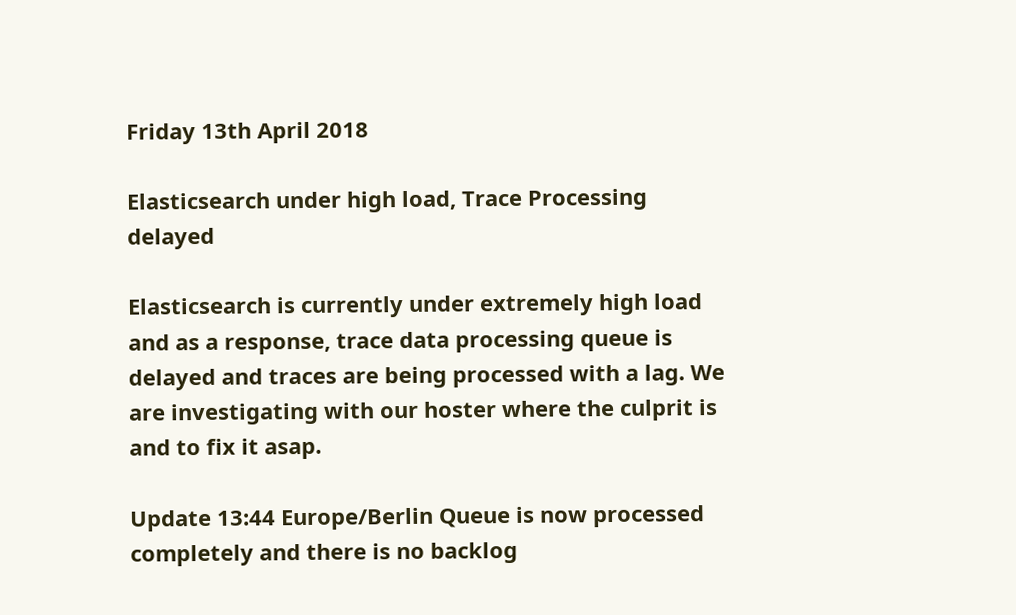Friday 13th April 2018

Elasticsearch under high load, Trace Processing delayed

Elasticsearch is currently under extremely high load and as a response, trace data processing queue is delayed and traces are being processed with a lag. We are investigating with our hoster where the culprit is and to fix it asap.

Update 13:44 Europe/Berlin Queue is now processed completely and there is no backlog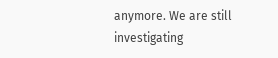anymore. We are still investigating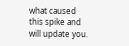what caused this spike and will update you.